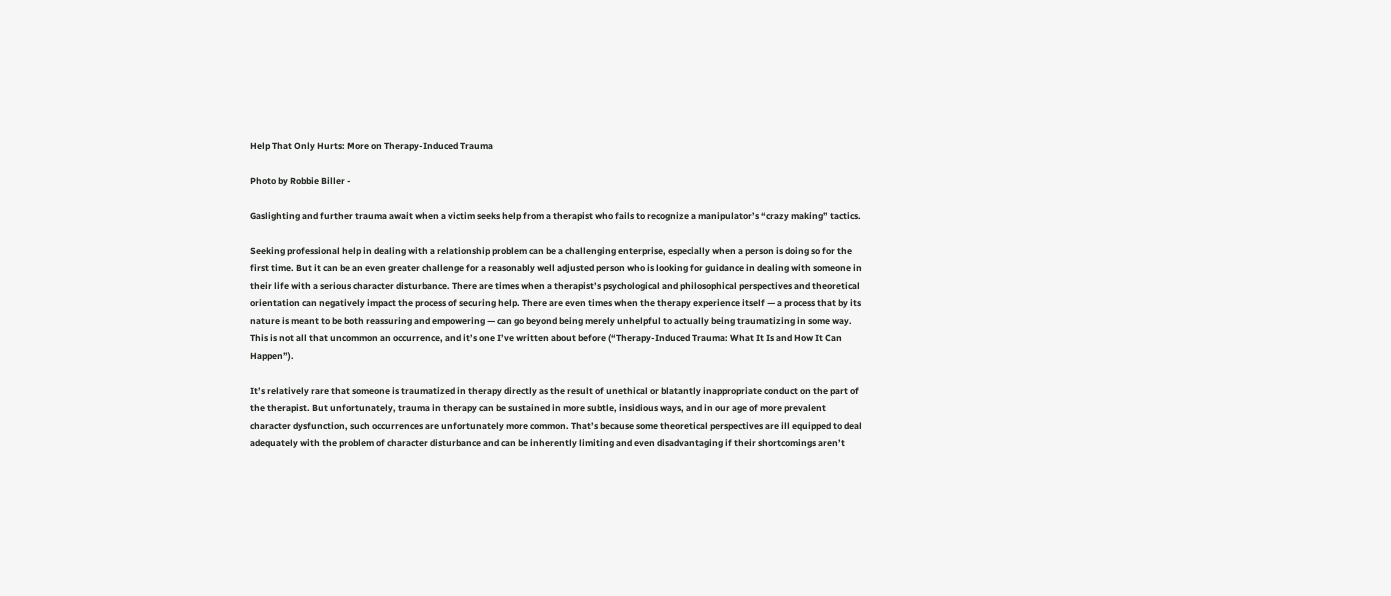Help That Only Hurts: More on Therapy-Induced Trauma

Photo by Robbie Biller -

Gaslighting and further trauma await when a victim seeks help from a therapist who fails to recognize a manipulator’s “crazy making” tactics.

Seeking professional help in dealing with a relationship problem can be a challenging enterprise, especially when a person is doing so for the first time. But it can be an even greater challenge for a reasonably well adjusted person who is looking for guidance in dealing with someone in their life with a serious character disturbance. There are times when a therapist’s psychological and philosophical perspectives and theoretical orientation can negatively impact the process of securing help. There are even times when the therapy experience itself — a process that by its nature is meant to be both reassuring and empowering — can go beyond being merely unhelpful to actually being traumatizing in some way. This is not all that uncommon an occurrence, and it’s one I’ve written about before (“Therapy-Induced Trauma: What It Is and How It Can Happen”).

It’s relatively rare that someone is traumatized in therapy directly as the result of unethical or blatantly inappropriate conduct on the part of the therapist. But unfortunately, trauma in therapy can be sustained in more subtle, insidious ways, and in our age of more prevalent character dysfunction, such occurrences are unfortunately more common. That’s because some theoretical perspectives are ill equipped to deal adequately with the problem of character disturbance and can be inherently limiting and even disadvantaging if their shortcomings aren’t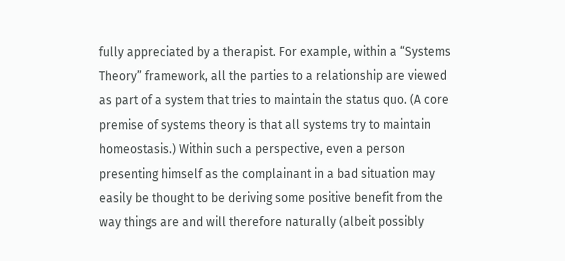fully appreciated by a therapist. For example, within a “Systems Theory” framework, all the parties to a relationship are viewed as part of a system that tries to maintain the status quo. (A core premise of systems theory is that all systems try to maintain homeostasis.) Within such a perspective, even a person presenting himself as the complainant in a bad situation may easily be thought to be deriving some positive benefit from the way things are and will therefore naturally (albeit possibly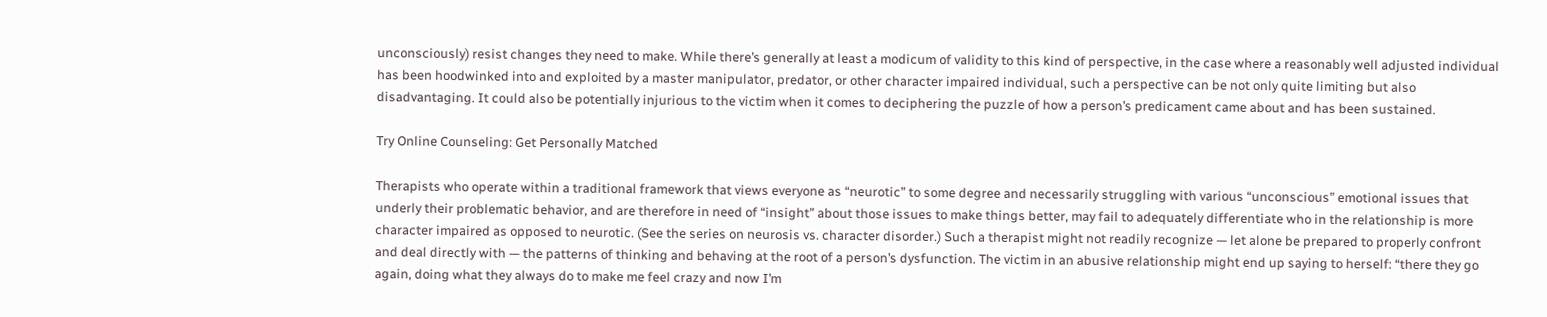unconsciously) resist changes they need to make. While there’s generally at least a modicum of validity to this kind of perspective, in the case where a reasonably well adjusted individual has been hoodwinked into and exploited by a master manipulator, predator, or other character impaired individual, such a perspective can be not only quite limiting but also disadvantaging. It could also be potentially injurious to the victim when it comes to deciphering the puzzle of how a person’s predicament came about and has been sustained.

Try Online Counseling: Get Personally Matched

Therapists who operate within a traditional framework that views everyone as “neurotic” to some degree and necessarily struggling with various “unconscious” emotional issues that underly their problematic behavior, and are therefore in need of “insight” about those issues to make things better, may fail to adequately differentiate who in the relationship is more character impaired as opposed to neurotic. (See the series on neurosis vs. character disorder.) Such a therapist might not readily recognize — let alone be prepared to properly confront and deal directly with — the patterns of thinking and behaving at the root of a person’s dysfunction. The victim in an abusive relationship might end up saying to herself: “there they go again, doing what they always do to make me feel crazy and now I’m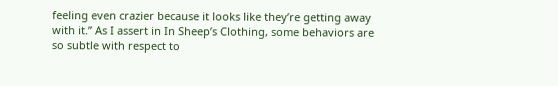feeling even crazier because it looks like they’re getting away with it.” As I assert in In Sheep’s Clothing, some behaviors are so subtle with respect to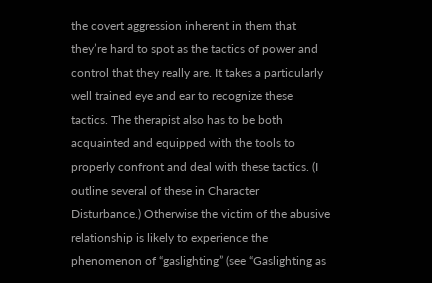the covert aggression inherent in them that they’re hard to spot as the tactics of power and control that they really are. It takes a particularly well trained eye and ear to recognize these tactics. The therapist also has to be both acquainted and equipped with the tools to properly confront and deal with these tactics. (I outline several of these in Character Disturbance.) Otherwise the victim of the abusive relationship is likely to experience the phenomenon of “gaslighting” (see “Gaslighting as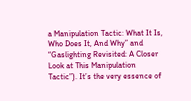a Manipulation Tactic: What It Is, Who Does It, And Why” and “Gaslighting Revisited: A Closer Look at This Manipulation Tactic”). It’s the very essence of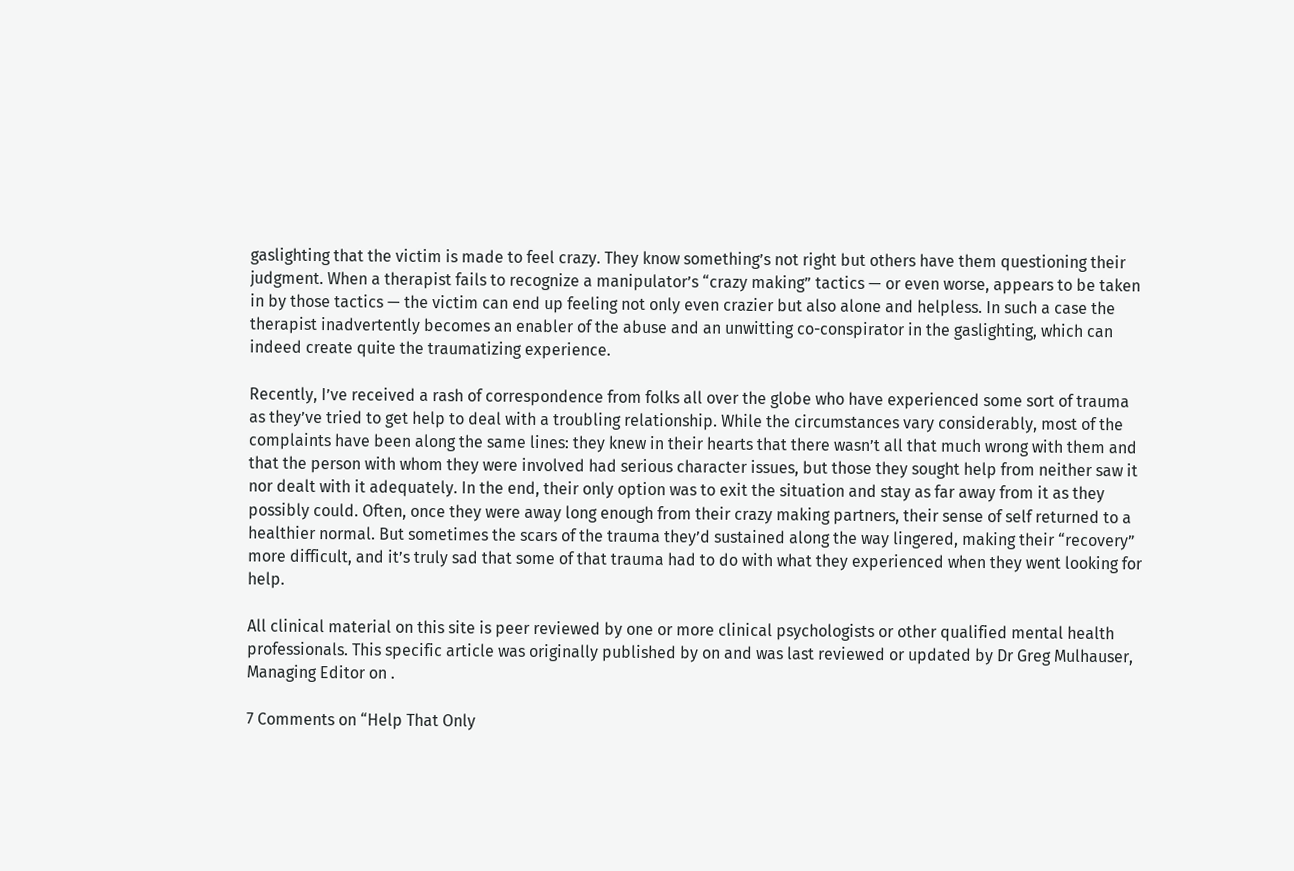gaslighting that the victim is made to feel crazy. They know something’s not right but others have them questioning their judgment. When a therapist fails to recognize a manipulator’s “crazy making” tactics — or even worse, appears to be taken in by those tactics — the victim can end up feeling not only even crazier but also alone and helpless. In such a case the therapist inadvertently becomes an enabler of the abuse and an unwitting co-conspirator in the gaslighting, which can indeed create quite the traumatizing experience.

Recently, I’ve received a rash of correspondence from folks all over the globe who have experienced some sort of trauma as they’ve tried to get help to deal with a troubling relationship. While the circumstances vary considerably, most of the complaints have been along the same lines: they knew in their hearts that there wasn’t all that much wrong with them and that the person with whom they were involved had serious character issues, but those they sought help from neither saw it nor dealt with it adequately. In the end, their only option was to exit the situation and stay as far away from it as they possibly could. Often, once they were away long enough from their crazy making partners, their sense of self returned to a healthier normal. But sometimes the scars of the trauma they’d sustained along the way lingered, making their “recovery” more difficult, and it’s truly sad that some of that trauma had to do with what they experienced when they went looking for help.

All clinical material on this site is peer reviewed by one or more clinical psychologists or other qualified mental health professionals. This specific article was originally published by on and was last reviewed or updated by Dr Greg Mulhauser, Managing Editor on .

7 Comments on “Help That Only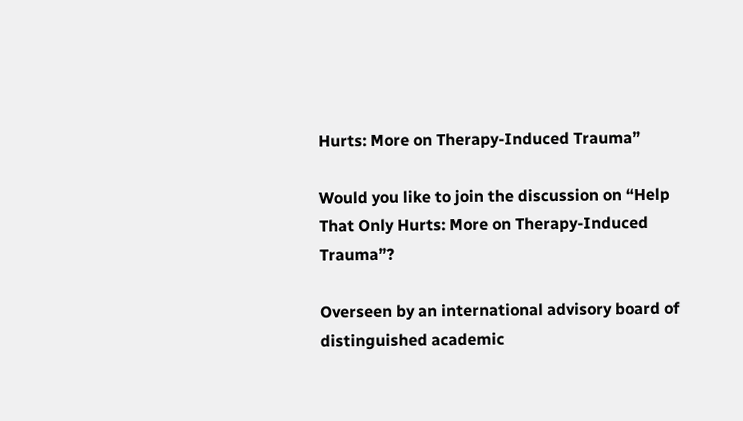Hurts: More on Therapy-Induced Trauma”

Would you like to join the discussion on “Help That Only Hurts: More on Therapy-Induced Trauma”?

Overseen by an international advisory board of distinguished academic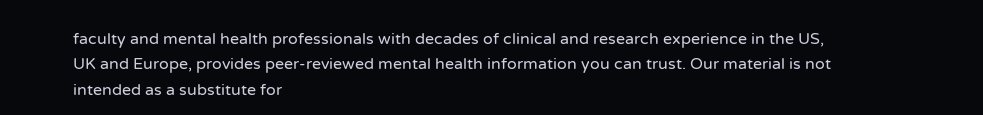faculty and mental health professionals with decades of clinical and research experience in the US, UK and Europe, provides peer-reviewed mental health information you can trust. Our material is not intended as a substitute for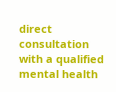direct consultation with a qualified mental health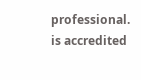professional. is accredited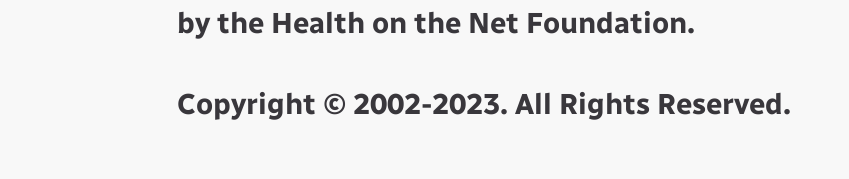by the Health on the Net Foundation.

Copyright © 2002-2023. All Rights Reserved.